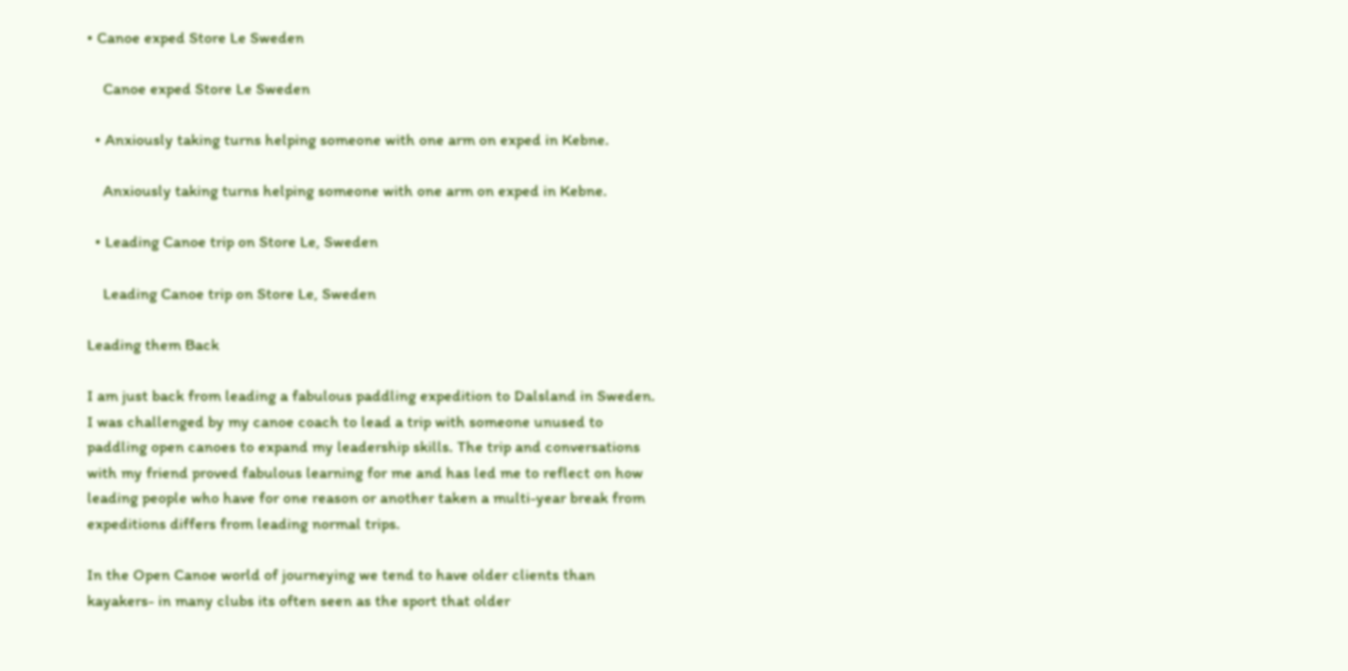• Canoe exped Store Le Sweden

    Canoe exped Store Le Sweden

  • Anxiously taking turns helping someone with one arm on exped in Kebne.

    Anxiously taking turns helping someone with one arm on exped in Kebne.

  • Leading Canoe trip on Store Le, Sweden

    Leading Canoe trip on Store Le, Sweden

Leading them Back

I am just back from leading a fabulous paddling expedition to Dalsland in Sweden. I was challenged by my canoe coach to lead a trip with someone unused to paddling open canoes to expand my leadership skills. The trip and conversations with my friend proved fabulous learning for me and has led me to reflect on how leading people who have for one reason or another taken a multi-year break from expeditions differs from leading normal trips.

In the Open Canoe world of journeying we tend to have older clients than kayakers- in many clubs its often seen as the sport that older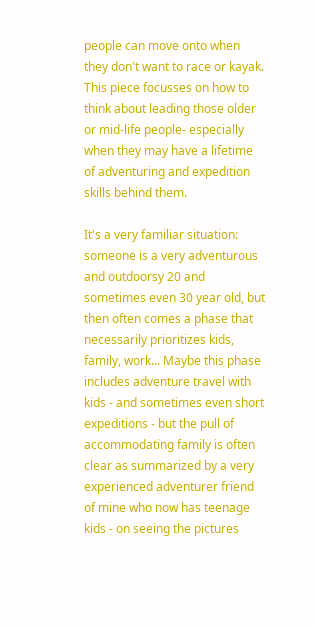people can move onto when they don't want to race or kayak. This piece focusses on how to think about leading those older  or mid-life people- especially when they may have a lifetime of adventuring and expedition skills behind them.

It's a very familiar situation: someone is a very adventurous and outdoorsy 20 and sometimes even 30 year old, but then often comes a phase that necessarily prioritizes kids, family, work... Maybe this phase includes adventure travel with kids - and sometimes even short expeditions - but the pull of accommodating family is often clear as summarized by a very experienced adventurer friend of mine who now has teenage kids - on seeing the pictures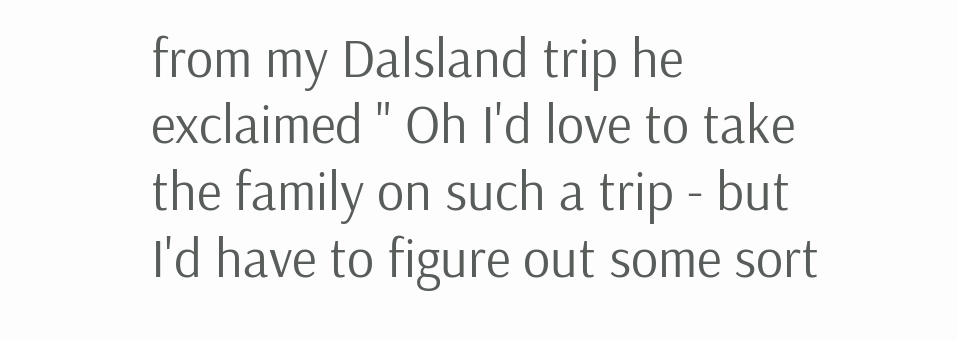from my Dalsland trip he exclaimed " Oh I'd love to take the family on such a trip - but I'd have to figure out some sort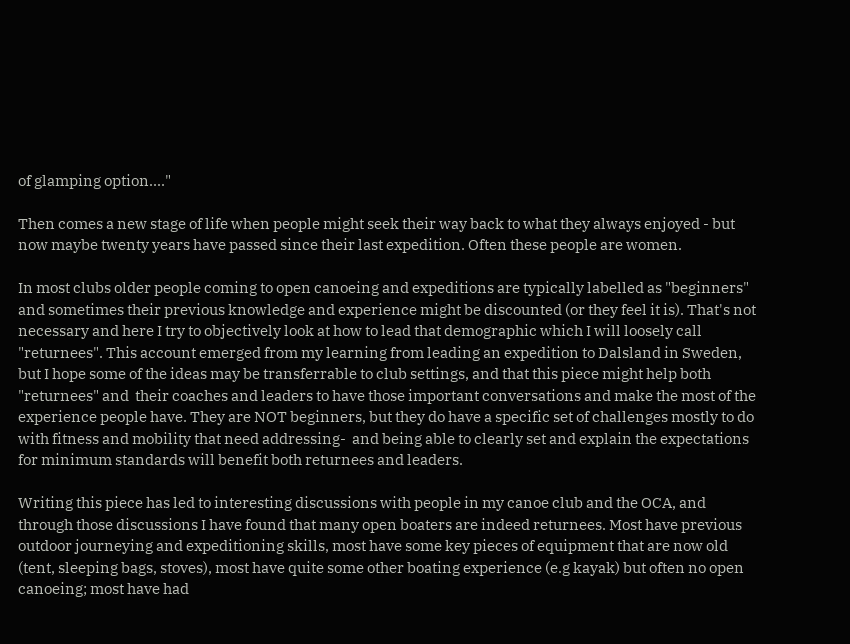of glamping option...."

Then comes a new stage of life when people might seek their way back to what they always enjoyed - but now maybe twenty years have passed since their last expedition. Often these people are women.

In most clubs older people coming to open canoeing and expeditions are typically labelled as "beginners" and sometimes their previous knowledge and experience might be discounted (or they feel it is). That's not necessary and here I try to objectively look at how to lead that demographic which I will loosely call "returnees". This account emerged from my learning from leading an expedition to Dalsland in Sweden, but I hope some of the ideas may be transferrable to club settings, and that this piece might help both "returnees" and  their coaches and leaders to have those important conversations and make the most of the experience people have. They are NOT beginners, but they do have a specific set of challenges mostly to do with fitness and mobility that need addressing-  and being able to clearly set and explain the expectations for minimum standards will benefit both returnees and leaders.

Writing this piece has led to interesting discussions with people in my canoe club and the OCA, and through those discussions I have found that many open boaters are indeed returnees. Most have previous outdoor journeying and expeditioning skills, most have some key pieces of equipment that are now old (tent, sleeping bags, stoves), most have quite some other boating experience (e.g kayak) but often no open canoeing; most have had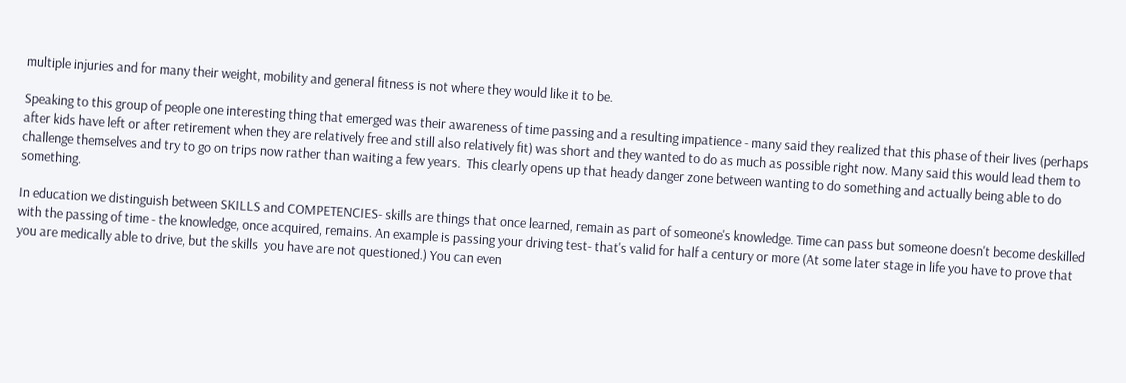multiple injuries and for many their weight, mobility and general fitness is not where they would like it to be.

Speaking to this group of people one interesting thing that emerged was their awareness of time passing and a resulting impatience - many said they realized that this phase of their lives (perhaps after kids have left or after retirement when they are relatively free and still also relatively fit) was short and they wanted to do as much as possible right now. Many said this would lead them to challenge themselves and try to go on trips now rather than waiting a few years.  This clearly opens up that heady danger zone between wanting to do something and actually being able to do something.

In education we distinguish between SKILLS and COMPETENCIES- skills are things that once learned, remain as part of someone's knowledge. Time can pass but someone doesn't become deskilled with the passing of time - the knowledge, once acquired, remains. An example is passing your driving test- that's valid for half a century or more (At some later stage in life you have to prove that you are medically able to drive, but the skills  you have are not questioned.) You can even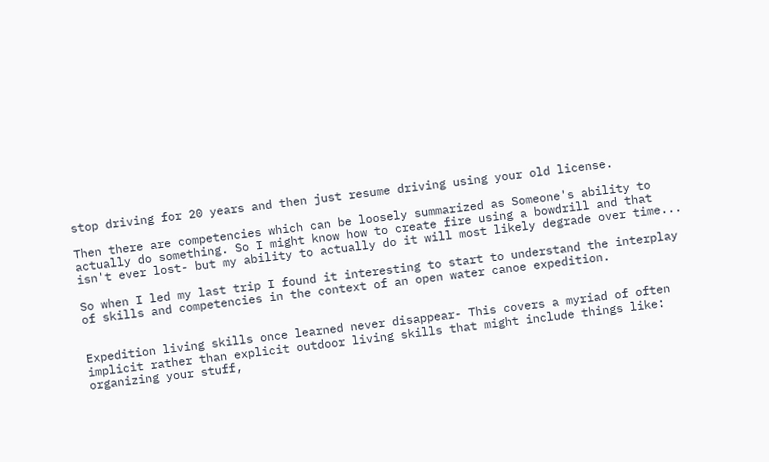stop driving for 20 years and then just resume driving using your old license.

Then there are competencies which can be loosely summarized as Someone's ability to actually do something. So I might know how to create fire using a bowdrill and that isn't ever lost- but my ability to actually do it will most likely degrade over time...

So when I led my last trip I found it interesting to start to understand the interplay of skills and competencies in the context of an open water canoe expedition.


Expedition living skills once learned never disappear- This covers a myriad of often implicit rather than explicit outdoor living skills that might include things like: organizing your stuff,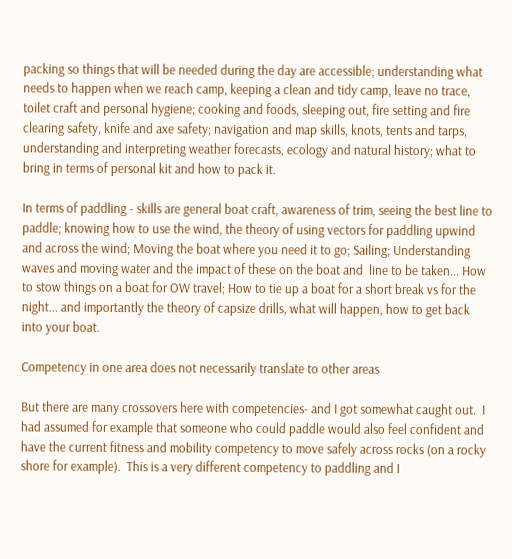packing so things that will be needed during the day are accessible; understanding what needs to happen when we reach camp, keeping a clean and tidy camp, leave no trace, toilet craft and personal hygiene; cooking and foods, sleeping out, fire setting and fire clearing safety, knife and axe safety; navigation and map skills, knots, tents and tarps, understanding and interpreting weather forecasts, ecology and natural history; what to bring in terms of personal kit and how to pack it.

In terms of paddling - skills are general boat craft, awareness of trim, seeing the best line to paddle; knowing how to use the wind, the theory of using vectors for paddling upwind and across the wind; Moving the boat where you need it to go; Sailing; Understanding waves and moving water and the impact of these on the boat and  line to be taken... How to stow things on a boat for OW travel; How to tie up a boat for a short break vs for the night... and importantly the theory of capsize drills, what will happen, how to get back into your boat.

Competency in one area does not necessarily translate to other areas

But there are many crossovers here with competencies- and I got somewhat caught out.  I had assumed for example that someone who could paddle would also feel confident and have the current fitness and mobility competency to move safely across rocks (on a rocky shore for example).  This is a very different competency to paddling and I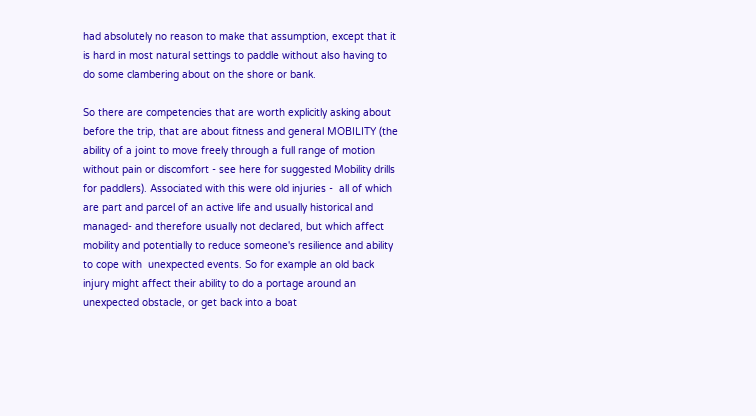had absolutely no reason to make that assumption, except that it is hard in most natural settings to paddle without also having to do some clambering about on the shore or bank.

So there are competencies that are worth explicitly asking about before the trip, that are about fitness and general MOBILITY (the ability of a joint to move freely through a full range of motion without pain or discomfort - see here for suggested Mobility drills for paddlers). Associated with this were old injuries -  all of which are part and parcel of an active life and usually historical and managed- and therefore usually not declared, but which affect mobility and potentially to reduce someone's resilience and ability to cope with  unexpected events. So for example an old back injury might affect their ability to do a portage around an unexpected obstacle, or get back into a boat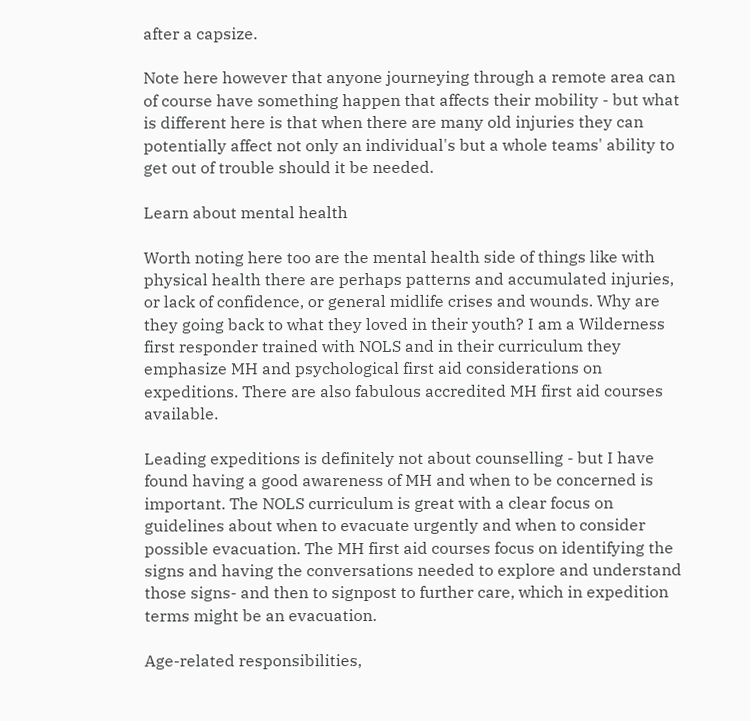after a capsize.

Note here however that anyone journeying through a remote area can of course have something happen that affects their mobility - but what is different here is that when there are many old injuries they can potentially affect not only an individual's but a whole teams' ability to get out of trouble should it be needed.

Learn about mental health

Worth noting here too are the mental health side of things like with physical health there are perhaps patterns and accumulated injuries, or lack of confidence, or general midlife crises and wounds. Why are they going back to what they loved in their youth? I am a Wilderness first responder trained with NOLS and in their curriculum they emphasize MH and psychological first aid considerations on expeditions. There are also fabulous accredited MH first aid courses available.

Leading expeditions is definitely not about counselling - but I have found having a good awareness of MH and when to be concerned is important. The NOLS curriculum is great with a clear focus on guidelines about when to evacuate urgently and when to consider possible evacuation. The MH first aid courses focus on identifying the signs and having the conversations needed to explore and understand those signs- and then to signpost to further care, which in expedition terms might be an evacuation.

Age-related responsibilities,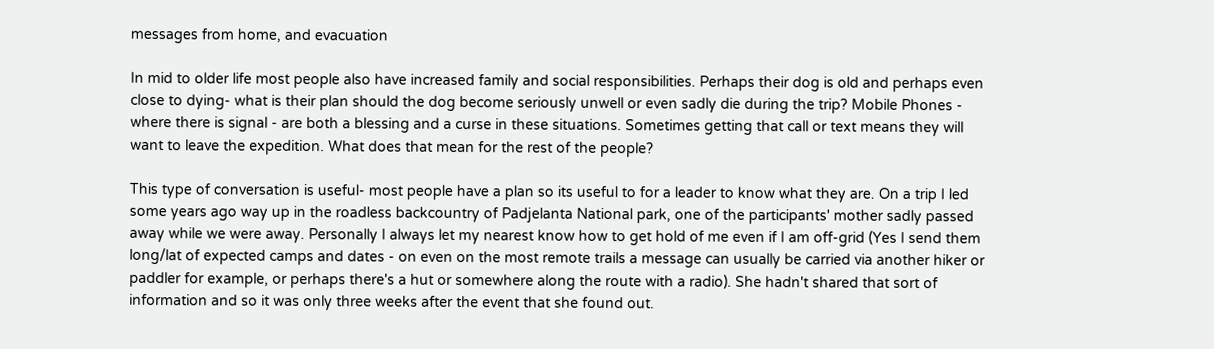messages from home, and evacuation

In mid to older life most people also have increased family and social responsibilities. Perhaps their dog is old and perhaps even close to dying- what is their plan should the dog become seriously unwell or even sadly die during the trip? Mobile Phones - where there is signal - are both a blessing and a curse in these situations. Sometimes getting that call or text means they will want to leave the expedition. What does that mean for the rest of the people?

This type of conversation is useful- most people have a plan so its useful to for a leader to know what they are. On a trip I led some years ago way up in the roadless backcountry of Padjelanta National park, one of the participants' mother sadly passed away while we were away. Personally I always let my nearest know how to get hold of me even if I am off-grid (Yes I send them long/lat of expected camps and dates - on even on the most remote trails a message can usually be carried via another hiker or paddler for example, or perhaps there's a hut or somewhere along the route with a radio). She hadn't shared that sort of information and so it was only three weeks after the event that she found out.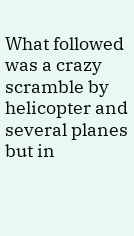What followed was a crazy scramble by helicopter and several planes but in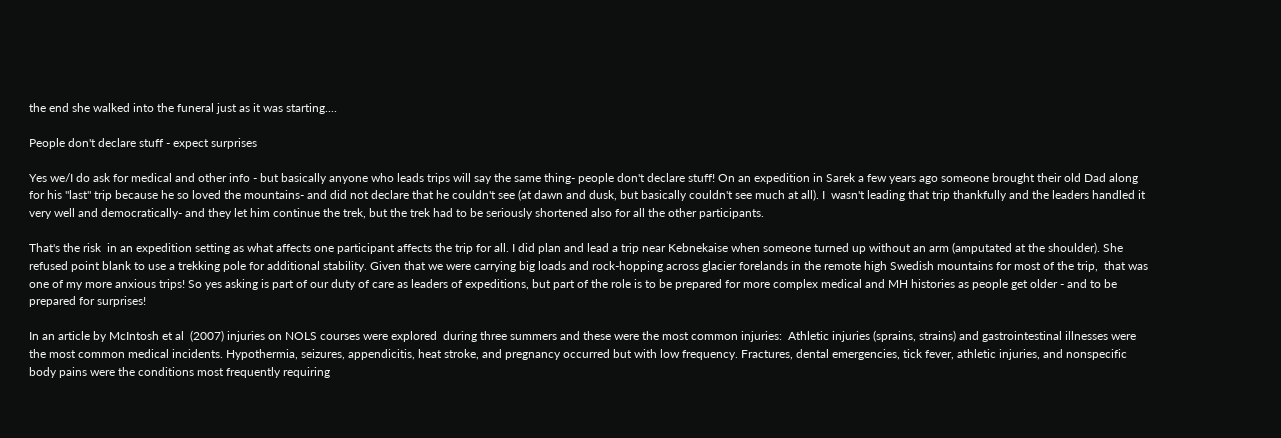the end she walked into the funeral just as it was starting....

People don't declare stuff - expect surprises

Yes we/I do ask for medical and other info - but basically anyone who leads trips will say the same thing- people don't declare stuff! On an expedition in Sarek a few years ago someone brought their old Dad along for his "last" trip because he so loved the mountains- and did not declare that he couldn't see (at dawn and dusk, but basically couldn't see much at all). I  wasn't leading that trip thankfully and the leaders handled it very well and democratically- and they let him continue the trek, but the trek had to be seriously shortened also for all the other participants.

That's the risk  in an expedition setting as what affects one participant affects the trip for all. I did plan and lead a trip near Kebnekaise when someone turned up without an arm (amputated at the shoulder). She refused point blank to use a trekking pole for additional stability. Given that we were carrying big loads and rock-hopping across glacier forelands in the remote high Swedish mountains for most of the trip,  that was one of my more anxious trips! So yes asking is part of our duty of care as leaders of expeditions, but part of the role is to be prepared for more complex medical and MH histories as people get older - and to be prepared for surprises!

In an article by McIntosh et al  (2007) injuries on NOLS courses were explored  during three summers and these were the most common injuries:  Athletic injuries (sprains, strains) and gastrointestinal illnesses were the most common medical incidents. Hypothermia, seizures, appendicitis, heat stroke, and pregnancy occurred but with low frequency. Fractures, dental emergencies, tick fever, athletic injuries, and nonspecific body pains were the conditions most frequently requiring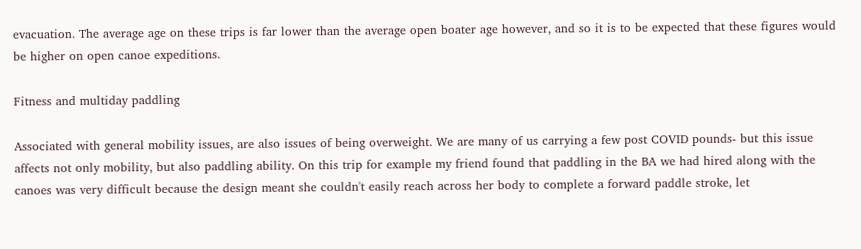evacuation. The average age on these trips is far lower than the average open boater age however, and so it is to be expected that these figures would be higher on open canoe expeditions.

Fitness and multiday paddling

Associated with general mobility issues, are also issues of being overweight. We are many of us carrying a few post COVID pounds- but this issue affects not only mobility, but also paddling ability. On this trip for example my friend found that paddling in the BA we had hired along with the canoes was very difficult because the design meant she couldn't easily reach across her body to complete a forward paddle stroke, let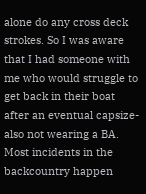alone do any cross deck strokes. So I was aware that I had someone with me who would struggle to get back in their boat after an eventual capsize- also not wearing a BA.  Most incidents in the backcountry happen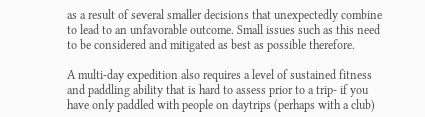as a result of several smaller decisions that unexpectedly combine to lead to an unfavorable outcome. Small issues such as this need to be considered and mitigated as best as possible therefore.

A multi-day expedition also requires a level of sustained fitness and paddling ability that is hard to assess prior to a trip- if you have only paddled with people on daytrips (perhaps with a club)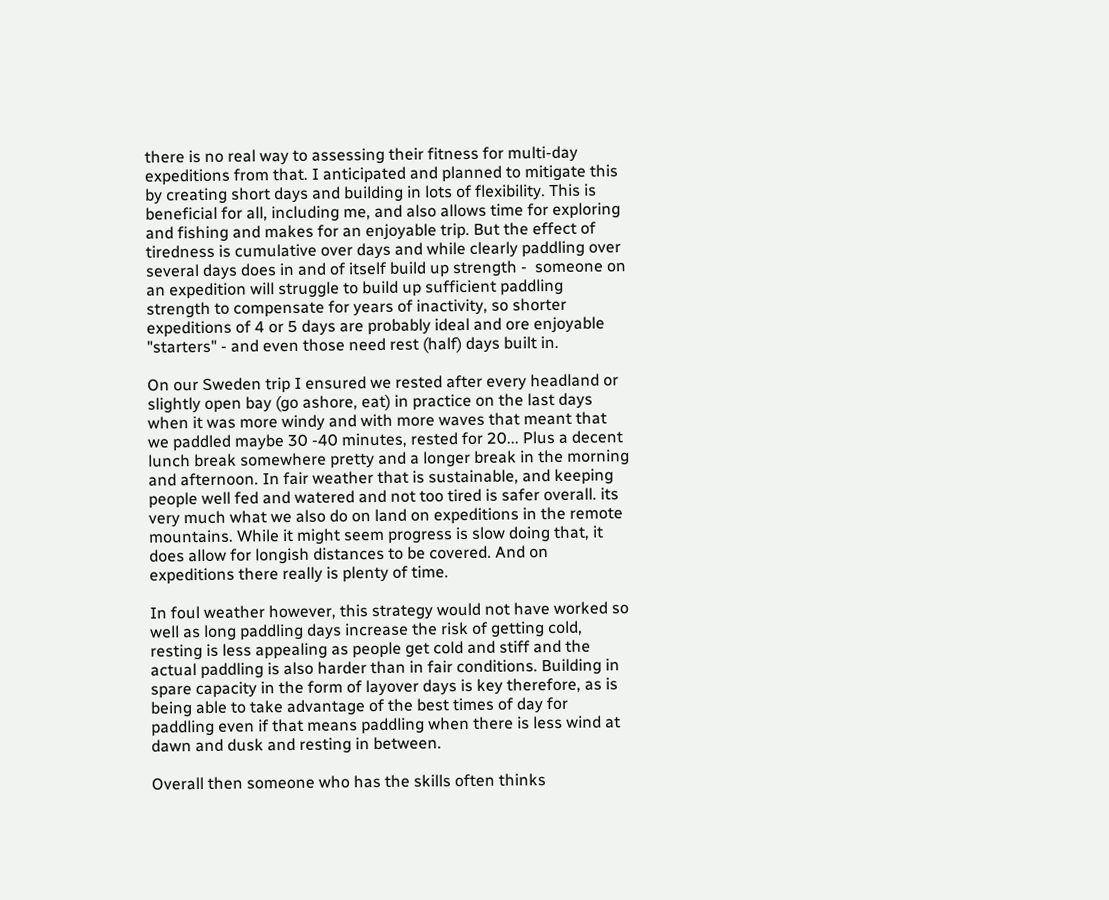there is no real way to assessing their fitness for multi-day expeditions from that. I anticipated and planned to mitigate this by creating short days and building in lots of flexibility. This is beneficial for all, including me, and also allows time for exploring and fishing and makes for an enjoyable trip. But the effect of tiredness is cumulative over days and while clearly paddling over several days does in and of itself build up strength -  someone on an expedition will struggle to build up sufficient paddling strength to compensate for years of inactivity, so shorter expeditions of 4 or 5 days are probably ideal and ore enjoyable "starters" - and even those need rest (half) days built in.

On our Sweden trip I ensured we rested after every headland or slightly open bay (go ashore, eat) in practice on the last days when it was more windy and with more waves that meant that we paddled maybe 30 -40 minutes, rested for 20... Plus a decent lunch break somewhere pretty and a longer break in the morning and afternoon. In fair weather that is sustainable, and keeping people well fed and watered and not too tired is safer overall. its very much what we also do on land on expeditions in the remote mountains. While it might seem progress is slow doing that, it does allow for longish distances to be covered. And on expeditions there really is plenty of time.

In foul weather however, this strategy would not have worked so well as long paddling days increase the risk of getting cold, resting is less appealing as people get cold and stiff and the actual paddling is also harder than in fair conditions. Building in spare capacity in the form of layover days is key therefore, as is being able to take advantage of the best times of day for paddling even if that means paddling when there is less wind at dawn and dusk and resting in between.

Overall then someone who has the skills often thinks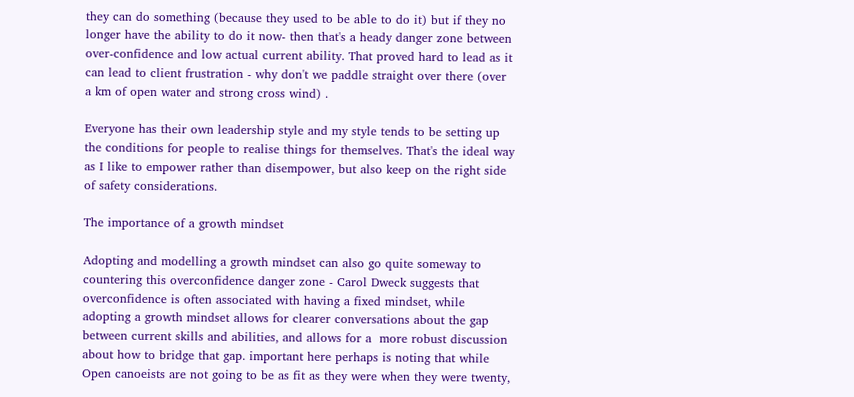they can do something (because they used to be able to do it) but if they no longer have the ability to do it now- then that's a heady danger zone between over-confidence and low actual current ability. That proved hard to lead as it can lead to client frustration - why don't we paddle straight over there (over a km of open water and strong cross wind) .

Everyone has their own leadership style and my style tends to be setting up the conditions for people to realise things for themselves. That's the ideal way as I like to empower rather than disempower, but also keep on the right side of safety considerations.

The importance of a growth mindset

Adopting and modelling a growth mindset can also go quite someway to countering this overconfidence danger zone - Carol Dweck suggests that overconfidence is often associated with having a fixed mindset, while adopting a growth mindset allows for clearer conversations about the gap between current skills and abilities, and allows for a  more robust discussion about how to bridge that gap. important here perhaps is noting that while Open canoeists are not going to be as fit as they were when they were twenty,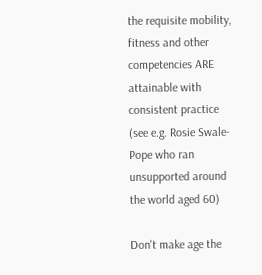the requisite mobility, fitness and other competencies ARE attainable with consistent practice (see e.g. Rosie Swale-Pope who ran unsupported around the world aged 60)

Don't make age the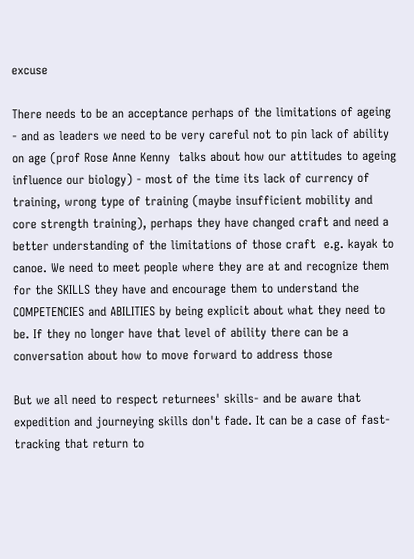excuse

There needs to be an acceptance perhaps of the limitations of ageing - and as leaders we need to be very careful not to pin lack of ability on age (prof Rose Anne Kenny  talks about how our attitudes to ageing influence our biology) - most of the time its lack of currency of training, wrong type of training (maybe insufficient mobility and core strength training), perhaps they have changed craft and need a better understanding of the limitations of those craft  e.g. kayak to canoe. We need to meet people where they are at and recognize them for the SKILLS they have and encourage them to understand the COMPETENCIES and ABILITIES by being explicit about what they need to be. If they no longer have that level of ability there can be a conversation about how to move forward to address those

But we all need to respect returnees' skills- and be aware that expedition and journeying skills don't fade. It can be a case of fast-tracking that return to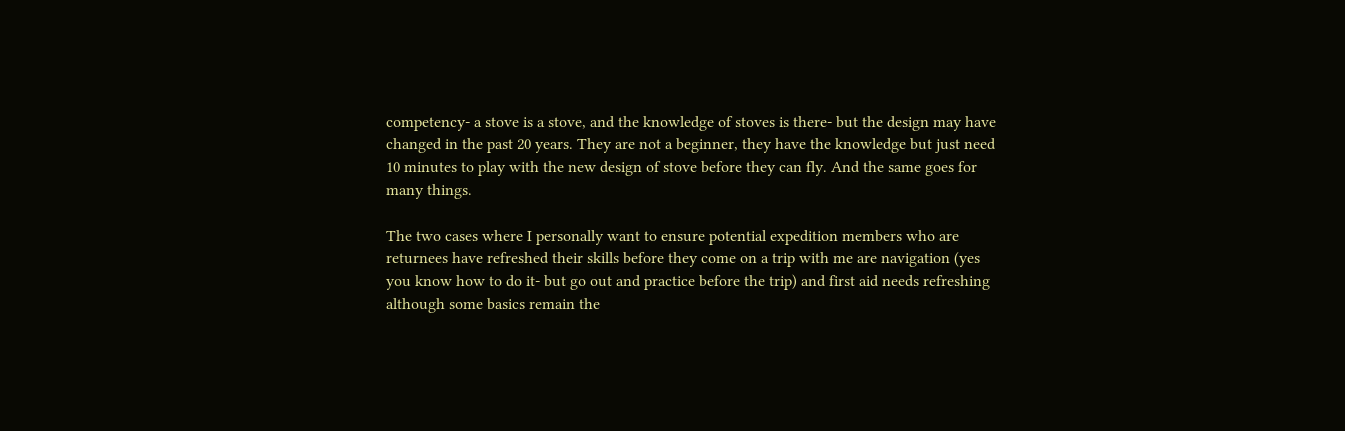competency- a stove is a stove, and the knowledge of stoves is there- but the design may have changed in the past 20 years. They are not a beginner, they have the knowledge but just need 10 minutes to play with the new design of stove before they can fly. And the same goes for many things.

The two cases where I personally want to ensure potential expedition members who are returnees have refreshed their skills before they come on a trip with me are navigation (yes you know how to do it- but go out and practice before the trip) and first aid needs refreshing although some basics remain the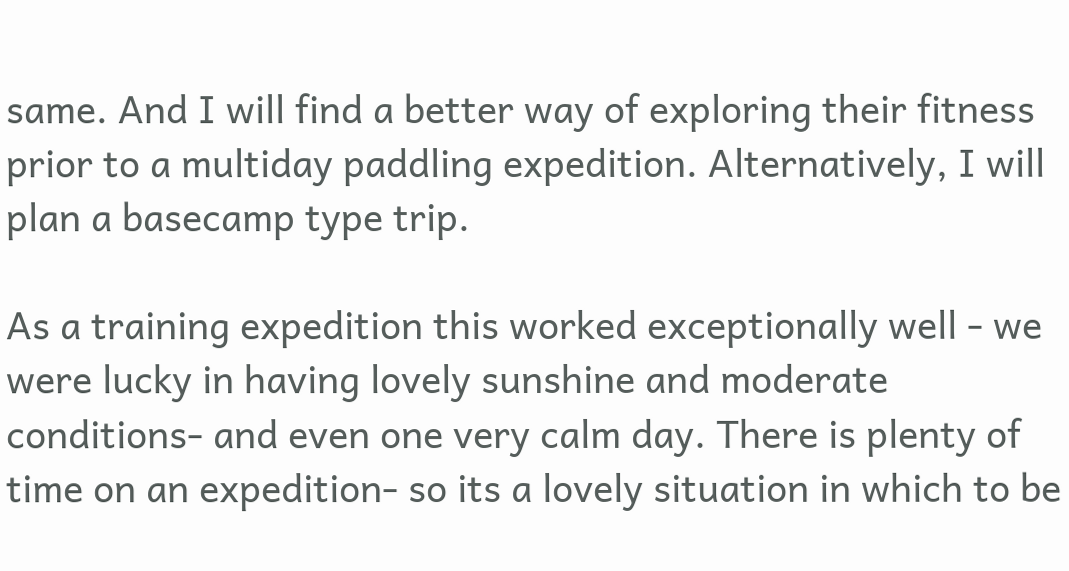same. And I will find a better way of exploring their fitness prior to a multiday paddling expedition. Alternatively, I will plan a basecamp type trip.

As a training expedition this worked exceptionally well - we were lucky in having lovely sunshine and moderate conditions- and even one very calm day. There is plenty of time on an expedition- so its a lovely situation in which to be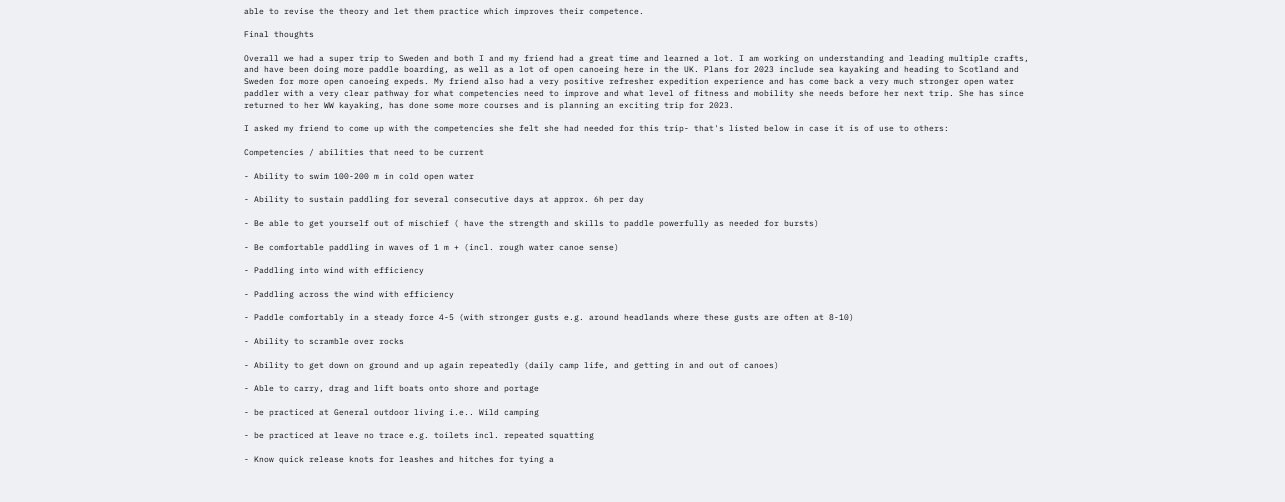able to revise the theory and let them practice which improves their competence.

Final thoughts

Overall we had a super trip to Sweden and both I and my friend had a great time and learned a lot. I am working on understanding and leading multiple crafts, and have been doing more paddle boarding, as well as a lot of open canoeing here in the UK. Plans for 2023 include sea kayaking and heading to Scotland and Sweden for more open canoeing expeds. My friend also had a very positive refresher expedition experience and has come back a very much stronger open water paddler with a very clear pathway for what competencies need to improve and what level of fitness and mobility she needs before her next trip. She has since returned to her WW kayaking, has done some more courses and is planning an exciting trip for 2023.

I asked my friend to come up with the competencies she felt she had needed for this trip- that's listed below in case it is of use to others:

Competencies / abilities that need to be current

- Ability to swim 100-200 m in cold open water

- Ability to sustain paddling for several consecutive days at approx. 6h per day

- Be able to get yourself out of mischief ( have the strength and skills to paddle powerfully as needed for bursts)

- Be comfortable paddling in waves of 1 m + (incl. rough water canoe sense)

- Paddling into wind with efficiency

- Paddling across the wind with efficiency

- Paddle comfortably in a steady force 4-5 (with stronger gusts e.g. around headlands where these gusts are often at 8-10)

- Ability to scramble over rocks

- Ability to get down on ground and up again repeatedly (daily camp life, and getting in and out of canoes)

- Able to carry, drag and lift boats onto shore and portage

- be practiced at General outdoor living i.e.. Wild camping

- be practiced at leave no trace e.g. toilets incl. repeated squatting

- Know quick release knots for leashes and hitches for tying a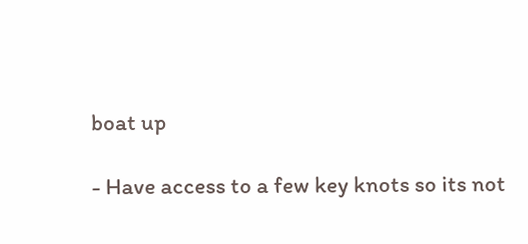boat up

- Have access to a few key knots so its not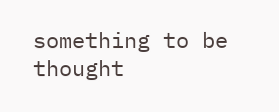something to be thought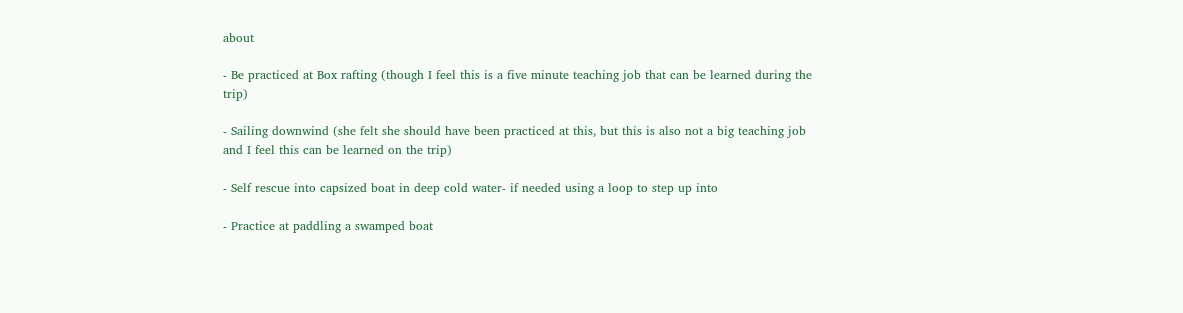about

- Be practiced at Box rafting (though I feel this is a five minute teaching job that can be learned during the trip)

- Sailing downwind (she felt she should have been practiced at this, but this is also not a big teaching job and I feel this can be learned on the trip)

- Self rescue into capsized boat in deep cold water- if needed using a loop to step up into

- Practice at paddling a swamped boat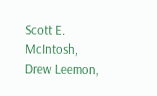Scott E. McIntosh, Drew Leemon,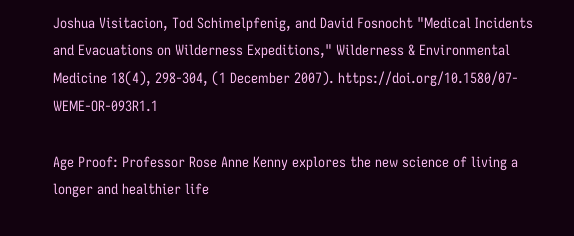Joshua Visitacion, Tod Schimelpfenig, and David Fosnocht "Medical Incidents and Evacuations on Wilderness Expeditions," Wilderness & Environmental Medicine 18(4), 298-304, (1 December 2007). https://doi.org/10.1580/07-WEME-OR-093R1.1

Age Proof: Professor Rose Anne Kenny explores the new science of living a longer and healthier life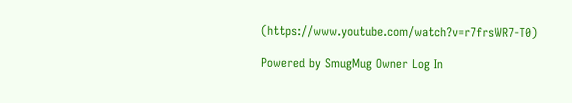(https://www.youtube.com/watch?v=r7frsWR7-T0)

Powered by SmugMug Owner Log In